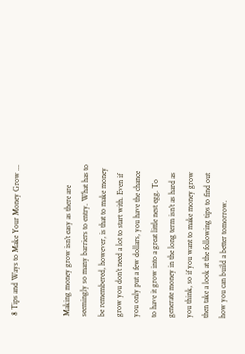8 Tips and Ways to Make Your Money Grow ...


Making money grow isn’t easy as there are seemingly so many barriers to entry. What has to be remembered, however, is that to make money grow you don’t need a lot to start with. Even if you only put a few dollars, you have the chance to have it grow into a great little nest egg. To generate money in the long term isn’t as hard as you think, so if you want to make money grow then take a look at the following tips to find out how you can build a better tomorrow.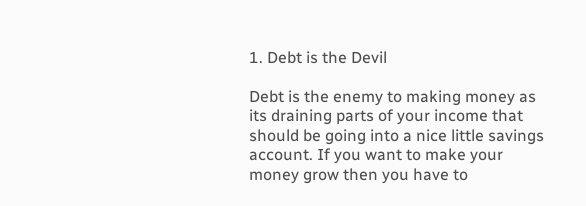1. Debt is the Devil

Debt is the enemy to making money as its draining parts of your income that should be going into a nice little savings account. If you want to make your money grow then you have to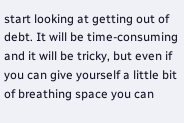start looking at getting out of debt. It will be time-consuming and it will be tricky, but even if you can give yourself a little bit of breathing space you can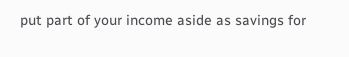put part of your income aside as savings for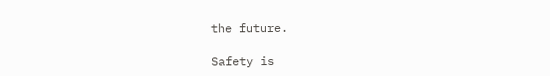the future.

Safety is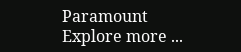Paramount
Explore more ...